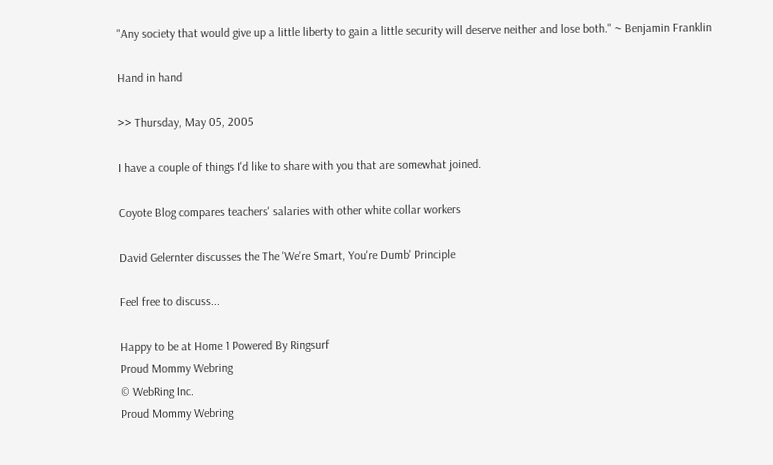"Any society that would give up a little liberty to gain a little security will deserve neither and lose both." ~ Benjamin Franklin

Hand in hand

>> Thursday, May 05, 2005

I have a couple of things I'd like to share with you that are somewhat joined.

Coyote Blog compares teachers' salaries with other white collar workers

David Gelernter discusses the The 'We're Smart, You're Dumb' Principle

Feel free to discuss...

Happy to be at Home 1 Powered By Ringsurf
Proud Mommy Webring
© WebRing Inc.
Proud Mommy Webring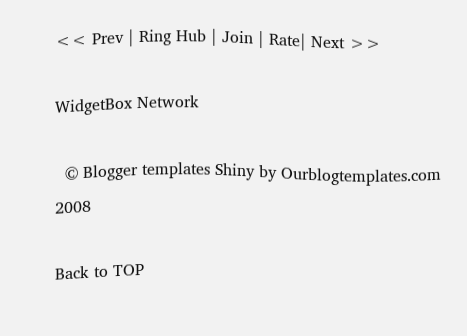<< Prev | Ring Hub | Join | Rate| Next >>

WidgetBox Network

  © Blogger templates Shiny by Ourblogtemplates.com 2008

Back to TOP